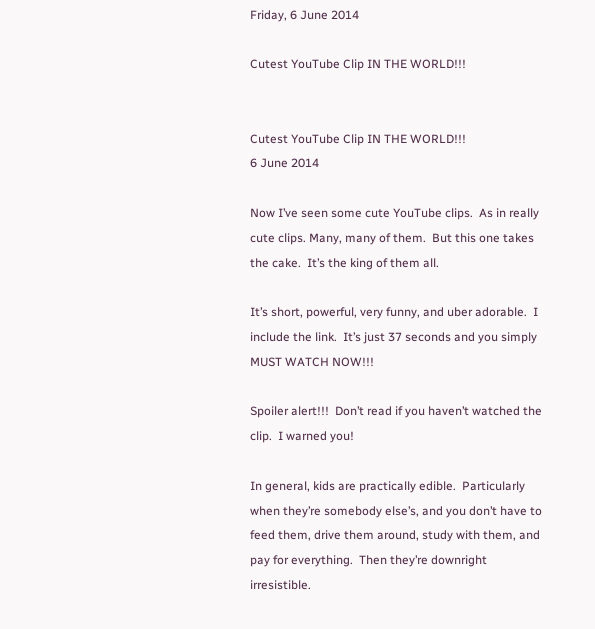Friday, 6 June 2014

Cutest YouTube Clip IN THE WORLD!!!


Cutest YouTube Clip IN THE WORLD!!!
6 June 2014

Now I’ve seen some cute YouTube clips.  As in really cute clips. Many, many of them.  But this one takes the cake.  It’s the king of them all.

It’s short, powerful, very funny, and uber adorable.  I include the link.  It’s just 37 seconds and you simply MUST WATCH NOW!!!

Spoiler alert!!!  Don’t read if you haven’t watched the clip.  I warned you!

In general, kids are practically edible.  Particularly when they’re somebody else’s, and you don’t have to feed them, drive them around, study with them, and pay for everything.  Then they’re downright irresistible.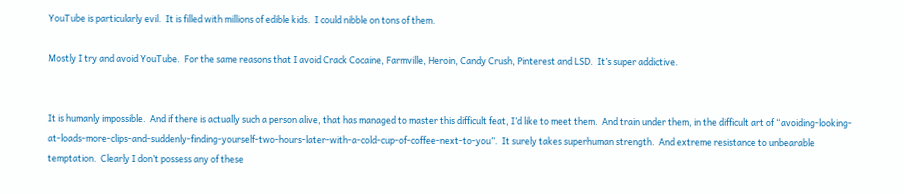YouTube is particularly evil.  It is filled with millions of edible kids.  I could nibble on tons of them.

Mostly I try and avoid YouTube.  For the same reasons that I avoid Crack Cocaine, Farmville, Heroin, Candy Crush, Pinterest and LSD.  It’s super addictive.


It is humanly impossible.  And if there is actually such a person alive, that has managed to master this difficult feat, I’d like to meet them.  And train under them, in the difficult art of “avoiding-looking-at-loads-more-clips-and-suddenly-finding-yourself-two-hours-later-with-a-cold-cup-of-coffee-next-to-you”.  It surely takes superhuman strength.  And extreme resistance to unbearable temptation.  Clearly I don’t possess any of these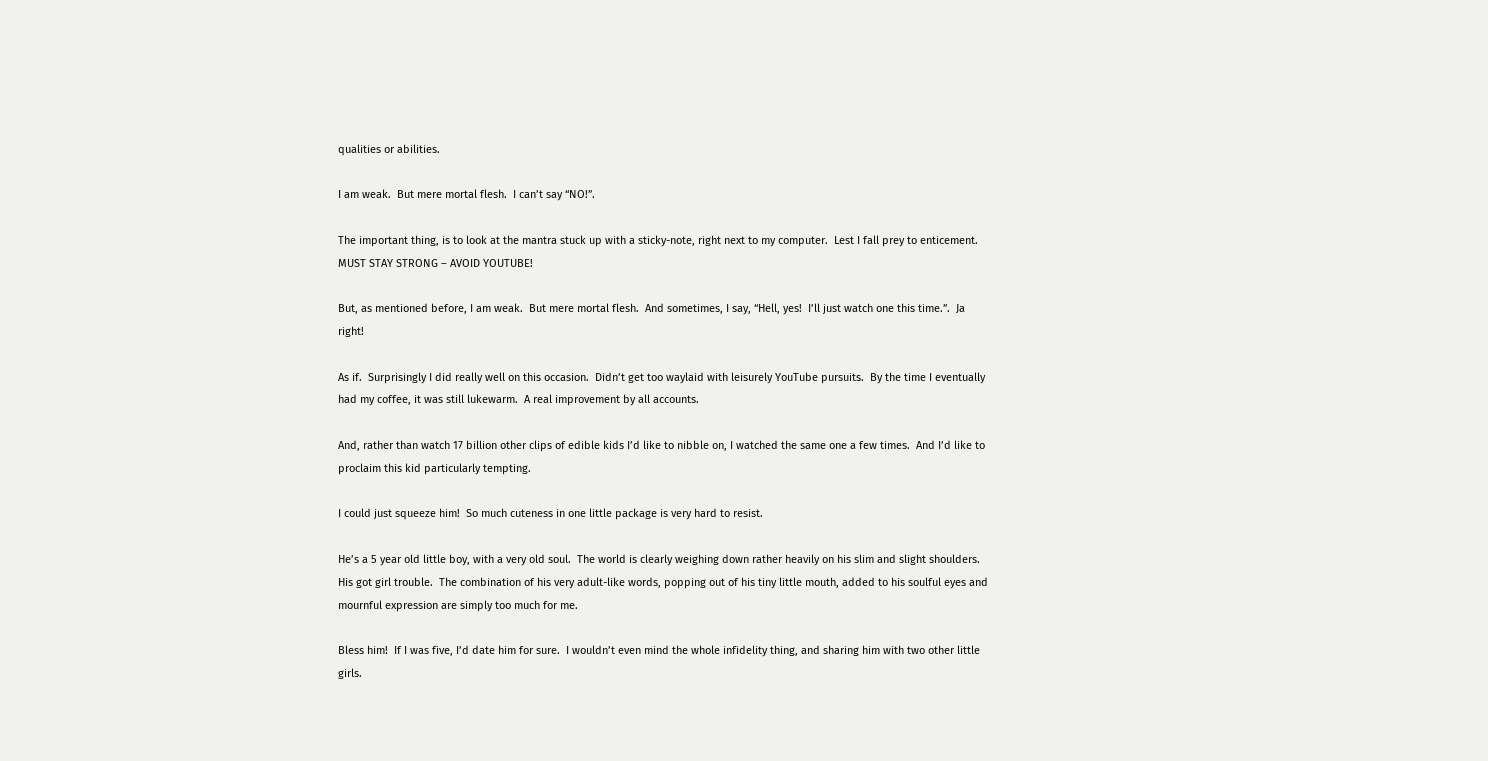qualities or abilities.

I am weak.  But mere mortal flesh.  I can’t say “NO!”.

The important thing, is to look at the mantra stuck up with a sticky-note, right next to my computer.  Lest I fall prey to enticement.  MUST STAY STRONG – AVOID YOUTUBE!

But, as mentioned before, I am weak.  But mere mortal flesh.  And sometimes, I say, “Hell, yes!  I’ll just watch one this time.”.  Ja right!

As if.  Surprisingly I did really well on this occasion.  Didn’t get too waylaid with leisurely YouTube pursuits.  By the time I eventually had my coffee, it was still lukewarm.  A real improvement by all accounts.

And, rather than watch 17 billion other clips of edible kids I’d like to nibble on, I watched the same one a few times.  And I’d like to proclaim this kid particularly tempting.

I could just squeeze him!  So much cuteness in one little package is very hard to resist.

He’s a 5 year old little boy, with a very old soul.  The world is clearly weighing down rather heavily on his slim and slight shoulders.  His got girl trouble.  The combination of his very adult-like words, popping out of his tiny little mouth, added to his soulful eyes and mournful expression are simply too much for me.

Bless him!  If I was five, I’d date him for sure.  I wouldn’t even mind the whole infidelity thing, and sharing him with two other little girls.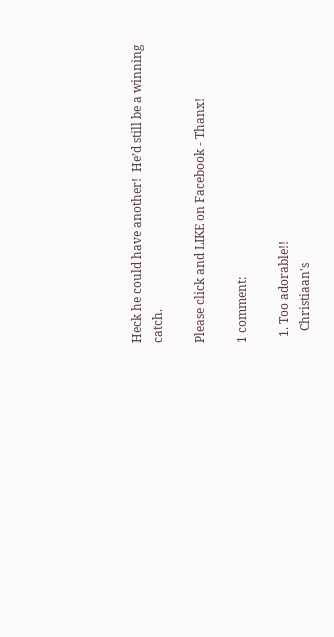Heck he could have another!  He’d still be a winning catch.

Please click and LIKE on Facebook - Thanx!

1 comment:

  1. Too adorable!!
    Christiaan's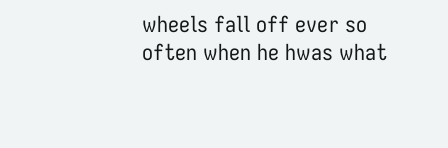wheels fall off ever so often when he hwas what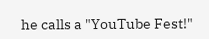he calls a "YouTube Fest!"